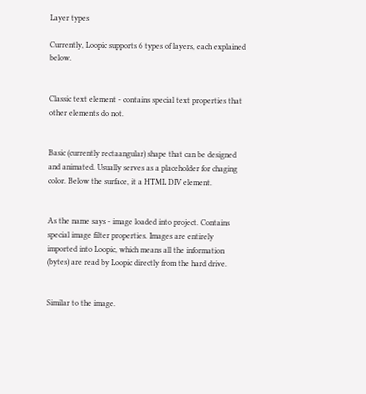Layer types

Currently, Loopic supports 6 types of layers, each explained below.


Classic text element - contains special text properties that other elements do not.


Basic (currently rectaangular) shape that can be designed and animated. Usually serves as a placeholder for chaging color. Below the surface, it a HTML DIV element.


As the name says - image loaded into project. Contains special image filter properties. Images are entirely imported into Loopic, which means all the information (bytes) are read by Loopic directly from the hard drive.


Similar to the image.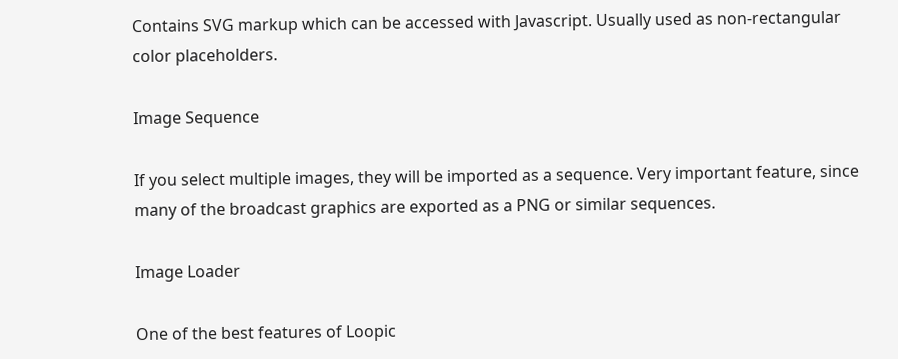Contains SVG markup which can be accessed with Javascript. Usually used as non-rectangular color placeholders.

Image Sequence

If you select multiple images, they will be imported as a sequence. Very important feature, since many of the broadcast graphics are exported as a PNG or similar sequences.

Image Loader

One of the best features of Loopic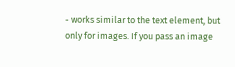- works similar to the text element, but only for images. If you pass an image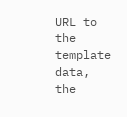URL to the template data, the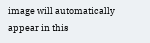image will automatically appear in this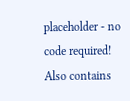placeholder - no code required! Also contains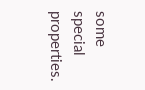some special properties.